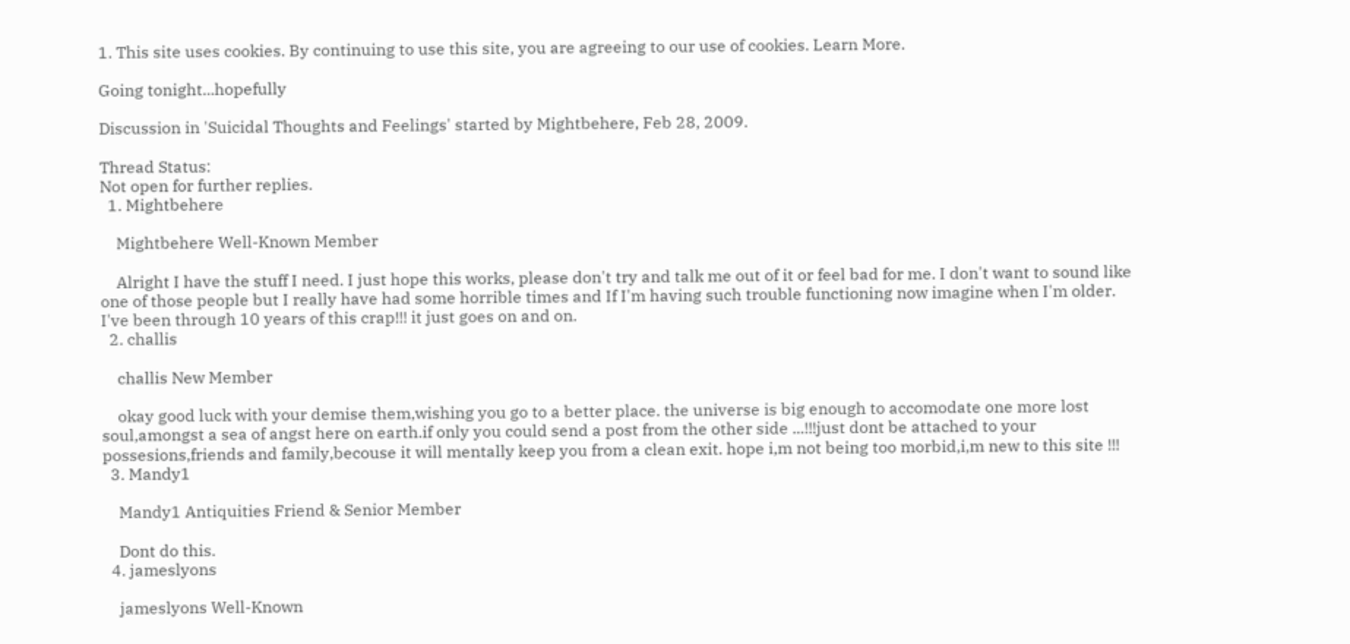1. This site uses cookies. By continuing to use this site, you are agreeing to our use of cookies. Learn More.

Going tonight...hopefully

Discussion in 'Suicidal Thoughts and Feelings' started by Mightbehere, Feb 28, 2009.

Thread Status:
Not open for further replies.
  1. Mightbehere

    Mightbehere Well-Known Member

    Alright I have the stuff I need. I just hope this works, please don't try and talk me out of it or feel bad for me. I don't want to sound like one of those people but I really have had some horrible times and If I'm having such trouble functioning now imagine when I'm older. I've been through 10 years of this crap!!! it just goes on and on.
  2. challis

    challis New Member

    okay good luck with your demise them,wishing you go to a better place. the universe is big enough to accomodate one more lost soul,amongst a sea of angst here on earth.if only you could send a post from the other side ...!!!just dont be attached to your possesions,friends and family,becouse it will mentally keep you from a clean exit. hope i,m not being too morbid,i,m new to this site !!!
  3. Mandy1

    Mandy1 Antiquities Friend & Senior Member

    Dont do this.
  4. jameslyons

    jameslyons Well-Known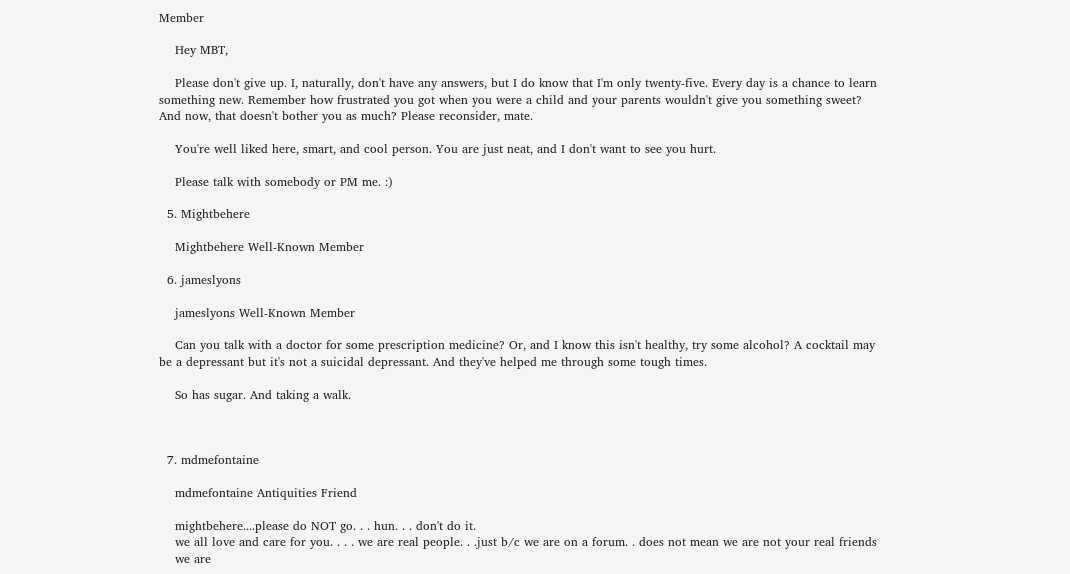Member

    Hey MBT,

    Please don't give up. I, naturally, don't have any answers, but I do know that I'm only twenty-five. Every day is a chance to learn something new. Remember how frustrated you got when you were a child and your parents wouldn't give you something sweet? And now, that doesn't bother you as much? Please reconsider, mate.

    You're well liked here, smart, and cool person. You are just neat, and I don't want to see you hurt.

    Please talk with somebody or PM me. :)

  5. Mightbehere

    Mightbehere Well-Known Member

  6. jameslyons

    jameslyons Well-Known Member

    Can you talk with a doctor for some prescription medicine? Or, and I know this isn't healthy, try some alcohol? A cocktail may be a depressant but it's not a suicidal depressant. And they've helped me through some tough times.

    So has sugar. And taking a walk.



  7. mdmefontaine

    mdmefontaine Antiquities Friend

    mightbehere....please do NOT go. . . hun. . . don't do it.
    we all love and care for you. . . . we are real people. . .just b/c we are on a forum. . does not mean we are not your real friends
    we are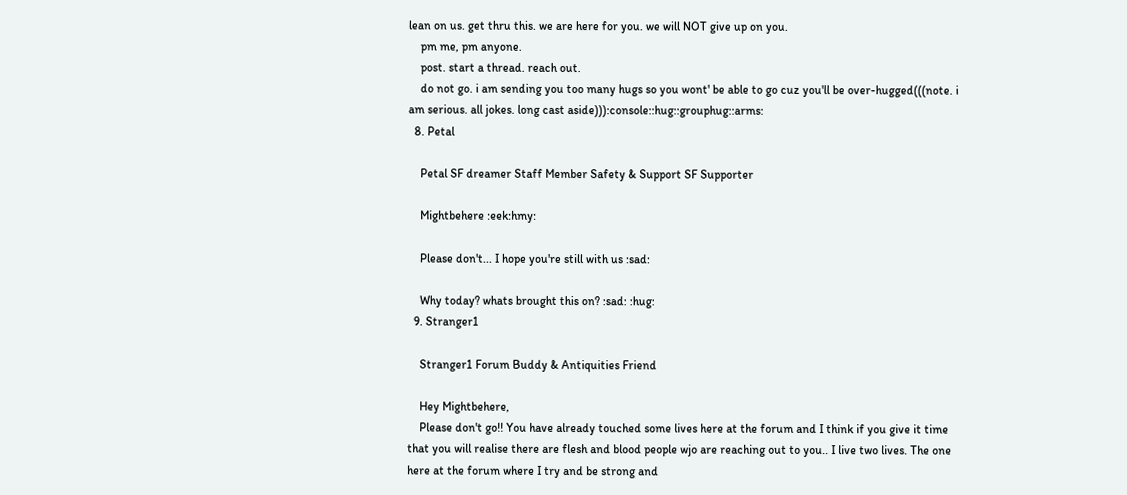lean on us. get thru this. we are here for you. we will NOT give up on you.
    pm me, pm anyone.
    post. start a thread. reach out.
    do not go. i am sending you too many hugs so you wont' be able to go cuz you'll be over-hugged(((note. i am serious. all jokes. long cast aside))):console::hug::grouphug::arms:
  8. Petal

    Petal SF dreamer Staff Member Safety & Support SF Supporter

    Mightbehere :eek:hmy:

    Please don't... I hope you're still with us :sad:

    Why today? whats brought this on? :sad: :hug:
  9. Stranger1

    Stranger1 Forum Buddy & Antiquities Friend

    Hey Mightbehere,
    Please don't go!! You have already touched some lives here at the forum and I think if you give it time that you will realise there are flesh and blood people wjo are reaching out to you.. I live two lives. The one here at the forum where I try and be strong and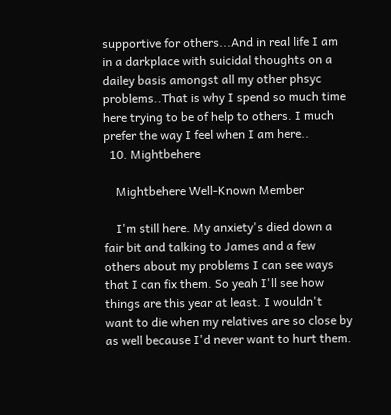supportive for others...And in real life I am in a darkplace with suicidal thoughts on a dailey basis amongst all my other phsyc problems..That is why I spend so much time here trying to be of help to others. I much prefer the way I feel when I am here..
  10. Mightbehere

    Mightbehere Well-Known Member

    I'm still here. My anxiety's died down a fair bit and talking to James and a few others about my problems I can see ways that I can fix them. So yeah I'll see how things are this year at least. I wouldn't want to die when my relatives are so close by as well because I'd never want to hurt them.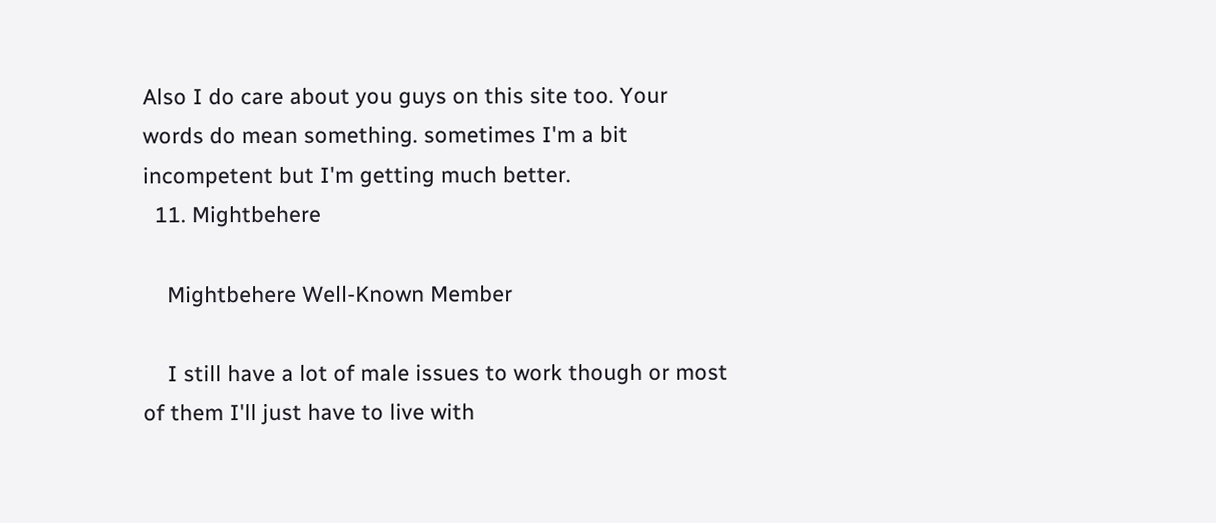Also I do care about you guys on this site too. Your words do mean something. sometimes I'm a bit incompetent but I'm getting much better.
  11. Mightbehere

    Mightbehere Well-Known Member

    I still have a lot of male issues to work though or most of them I'll just have to live with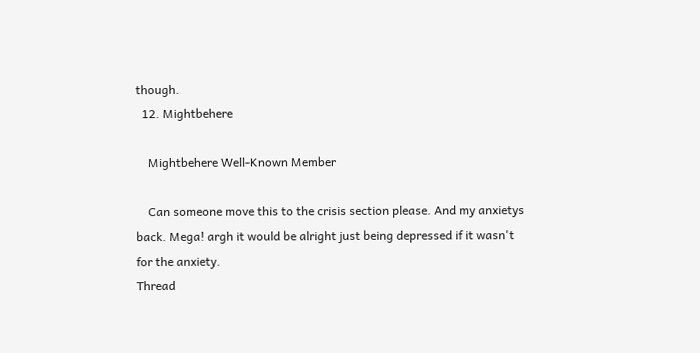though.
  12. Mightbehere

    Mightbehere Well-Known Member

    Can someone move this to the crisis section please. And my anxietys back. Mega! argh it would be alright just being depressed if it wasn't for the anxiety.
Thread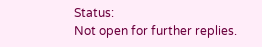Status:
Not open for further replies.